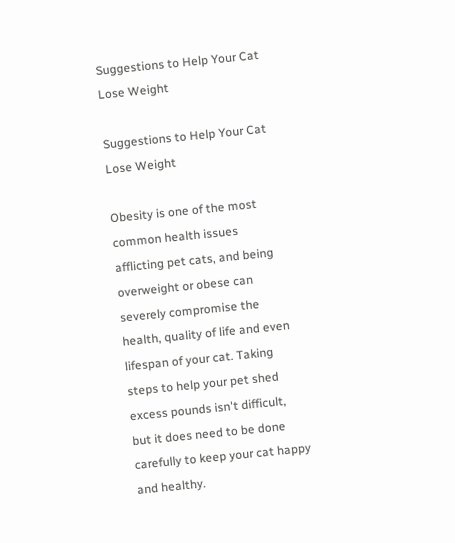Suggestions to Help Your Cat Lose Weight

Suggestions to Help Your Cat Lose Weight

Obesity is one of the most common health issues afflicting pet cats, and being overweight or obese can severely compromise the health, quality of life and even lifespan of your cat. Taking steps to help your pet shed excess pounds isn't difficult, but it does need to be done carefully to keep your cat happy and healthy.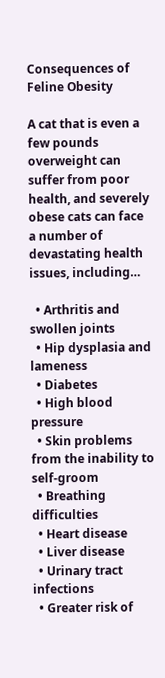Consequences of Feline Obesity

A cat that is even a few pounds overweight can suffer from poor health, and severely obese cats can face a number of devastating health issues, including…

  • Arthritis and swollen joints
  • Hip dysplasia and lameness
  • Diabetes
  • High blood pressure
  • Skin problems from the inability to self-groom
  • Breathing difficulties
  • Heart disease
  • Liver disease
  • Urinary tract infections
  • Greater risk of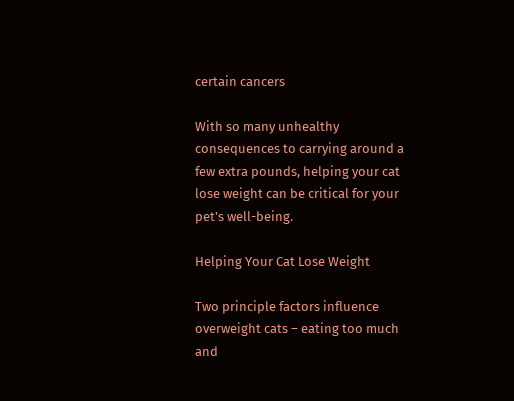certain cancers

With so many unhealthy consequences to carrying around a few extra pounds, helping your cat lose weight can be critical for your pet's well-being.

Helping Your Cat Lose Weight

Two principle factors influence overweight cats – eating too much and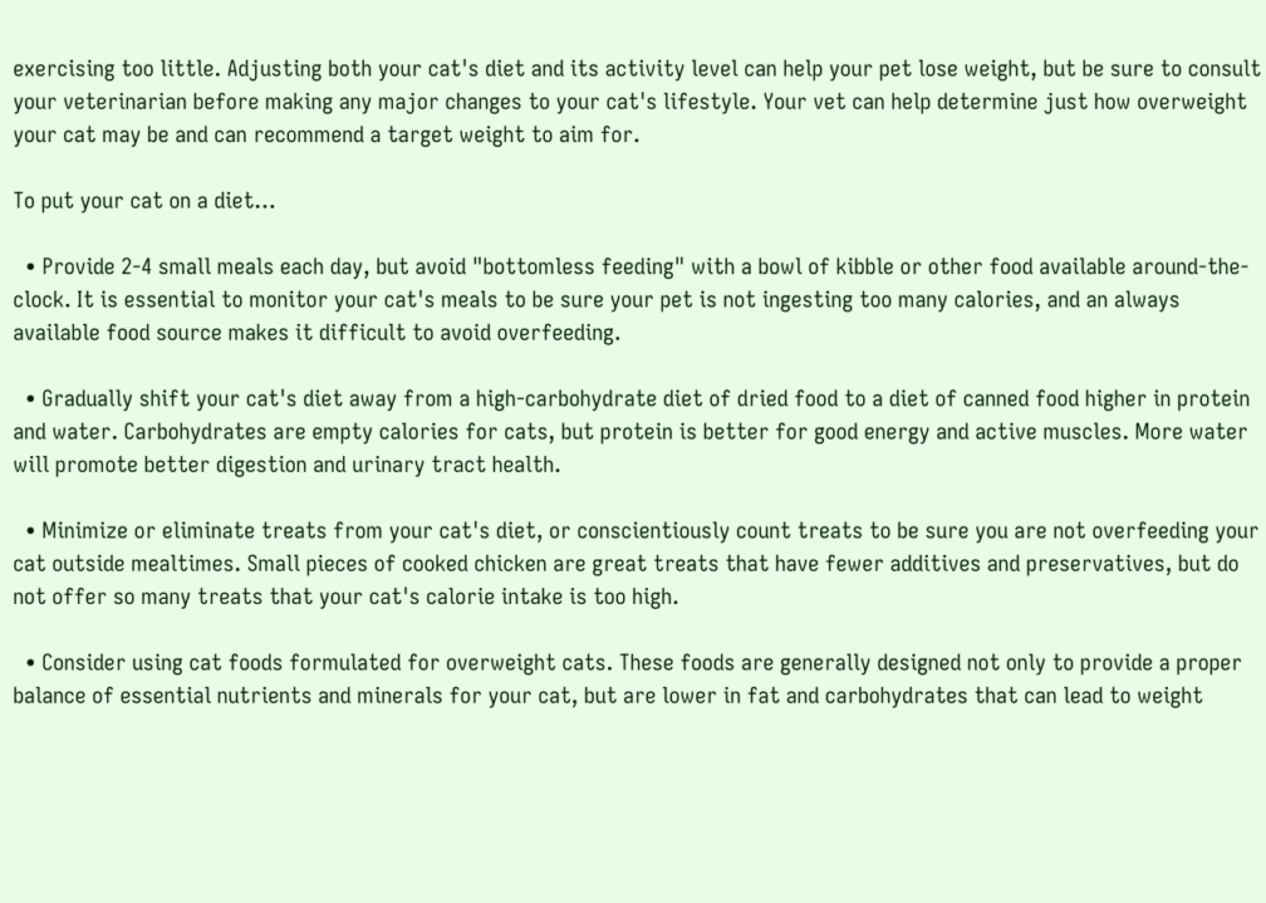exercising too little. Adjusting both your cat's diet and its activity level can help your pet lose weight, but be sure to consult your veterinarian before making any major changes to your cat's lifestyle. Your vet can help determine just how overweight your cat may be and can recommend a target weight to aim for.

To put your cat on a diet…

  • Provide 2-4 small meals each day, but avoid "bottomless feeding" with a bowl of kibble or other food available around-the-clock. It is essential to monitor your cat's meals to be sure your pet is not ingesting too many calories, and an always available food source makes it difficult to avoid overfeeding.

  • Gradually shift your cat's diet away from a high-carbohydrate diet of dried food to a diet of canned food higher in protein and water. Carbohydrates are empty calories for cats, but protein is better for good energy and active muscles. More water will promote better digestion and urinary tract health.

  • Minimize or eliminate treats from your cat's diet, or conscientiously count treats to be sure you are not overfeeding your cat outside mealtimes. Small pieces of cooked chicken are great treats that have fewer additives and preservatives, but do not offer so many treats that your cat's calorie intake is too high.

  • Consider using cat foods formulated for overweight cats. These foods are generally designed not only to provide a proper balance of essential nutrients and minerals for your cat, but are lower in fat and carbohydrates that can lead to weight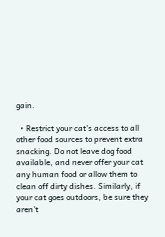gain.

  • Restrict your cat's access to all other food sources to prevent extra snacking. Do not leave dog food available, and never offer your cat any human food or allow them to clean off dirty dishes. Similarly, if your cat goes outdoors, be sure they aren't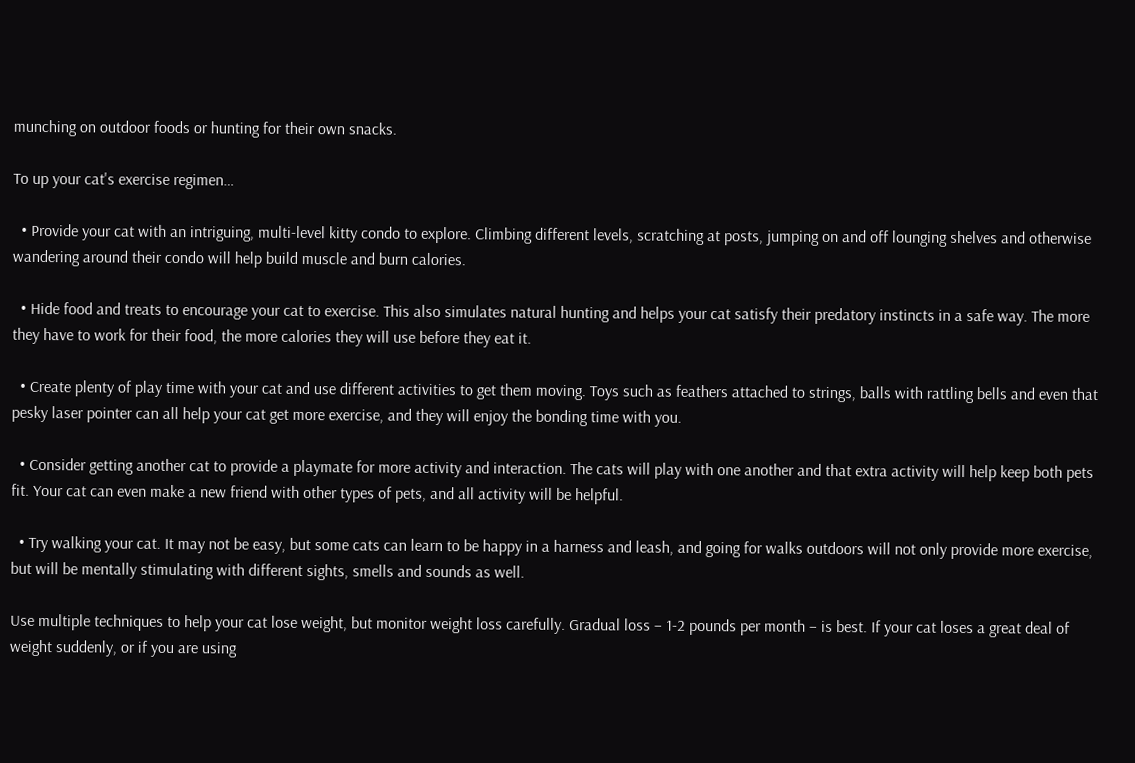munching on outdoor foods or hunting for their own snacks.

To up your cat's exercise regimen…

  • Provide your cat with an intriguing, multi-level kitty condo to explore. Climbing different levels, scratching at posts, jumping on and off lounging shelves and otherwise wandering around their condo will help build muscle and burn calories.

  • Hide food and treats to encourage your cat to exercise. This also simulates natural hunting and helps your cat satisfy their predatory instincts in a safe way. The more they have to work for their food, the more calories they will use before they eat it.

  • Create plenty of play time with your cat and use different activities to get them moving. Toys such as feathers attached to strings, balls with rattling bells and even that pesky laser pointer can all help your cat get more exercise, and they will enjoy the bonding time with you.

  • Consider getting another cat to provide a playmate for more activity and interaction. The cats will play with one another and that extra activity will help keep both pets fit. Your cat can even make a new friend with other types of pets, and all activity will be helpful.

  • Try walking your cat. It may not be easy, but some cats can learn to be happy in a harness and leash, and going for walks outdoors will not only provide more exercise, but will be mentally stimulating with different sights, smells and sounds as well.

Use multiple techniques to help your cat lose weight, but monitor weight loss carefully. Gradual loss – 1-2 pounds per month – is best. If your cat loses a great deal of weight suddenly, or if you are using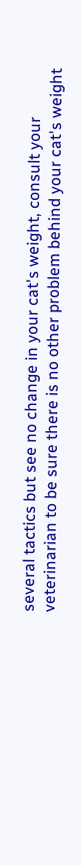several tactics but see no change in your cat's weight, consult your veterinarian to be sure there is no other problem behind your cat's weight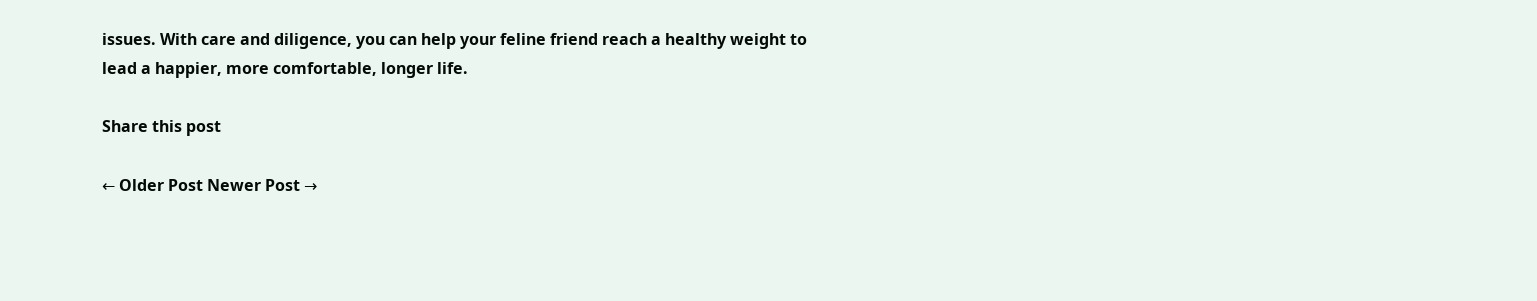issues. With care and diligence, you can help your feline friend reach a healthy weight to lead a happier, more comfortable, longer life.

Share this post

← Older Post Newer Post →